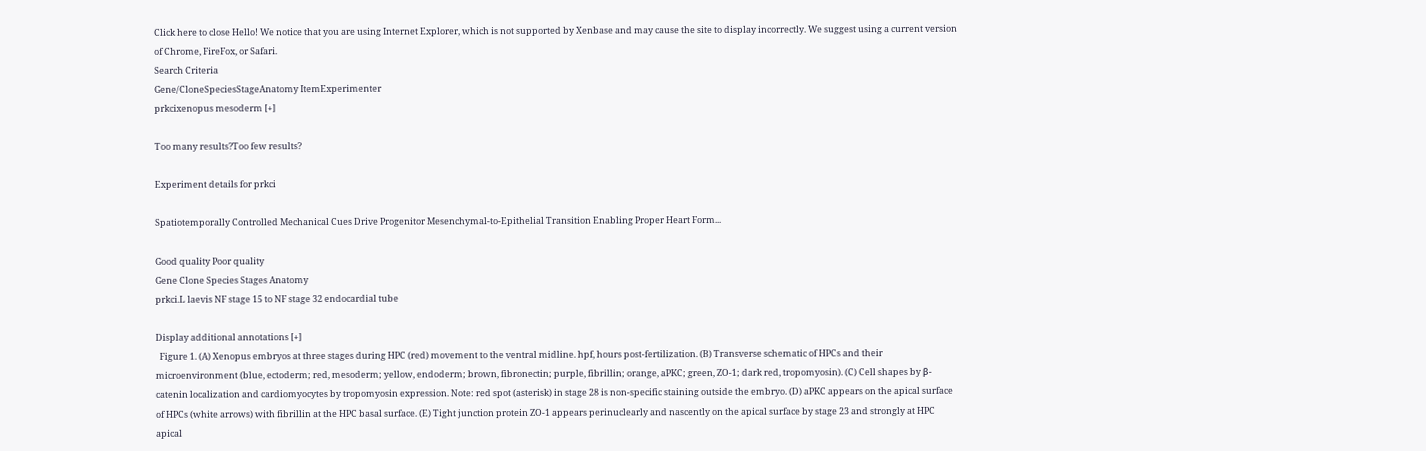Click here to close Hello! We notice that you are using Internet Explorer, which is not supported by Xenbase and may cause the site to display incorrectly. We suggest using a current version of Chrome, FireFox, or Safari.
Search Criteria
Gene/CloneSpeciesStageAnatomy ItemExperimenter
prkcixenopus mesoderm [+]

Too many results?Too few results?

Experiment details for prkci

Spatiotemporally Controlled Mechanical Cues Drive Progenitor Mesenchymal-to-Epithelial Transition Enabling Proper Heart Form...

Good quality Poor quality
Gene Clone Species Stages Anatomy
prkci.L laevis NF stage 15 to NF stage 32 endocardial tube

Display additional annotations [+]
  Figure 1. (A) Xenopus embryos at three stages during HPC (red) movement to the ventral midline. hpf, hours post-fertilization. (B) Transverse schematic of HPCs and their microenvironment (blue, ectoderm; red, mesoderm; yellow, endoderm; brown, fibronectin; purple, fibrillin; orange, aPKC; green, ZO-1; dark red, tropomyosin). (C) Cell shapes by β-catenin localization and cardiomyocytes by tropomyosin expression. Note: red spot (asterisk) in stage 28 is non-specific staining outside the embryo. (D) aPKC appears on the apical surface of HPCs (white arrows) with fibrillin at the HPC basal surface. (E) Tight junction protein ZO-1 appears perinuclearly and nascently on the apical surface by stage 23 and strongly at HPC apical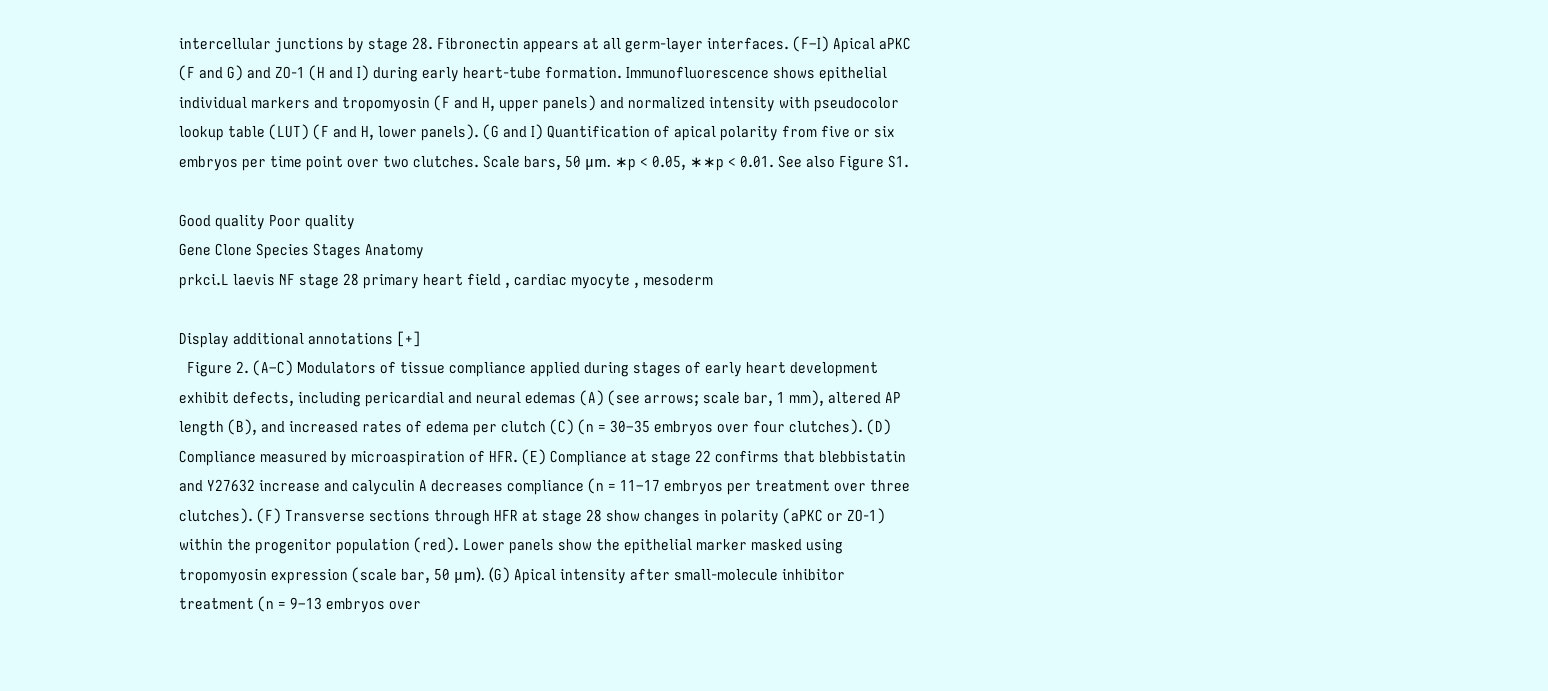intercellular junctions by stage 28. Fibronectin appears at all germ-layer interfaces. (F–I) Apical aPKC (F and G) and ZO-1 (H and I) during early heart-tube formation. Immunofluorescence shows epithelial individual markers and tropomyosin (F and H, upper panels) and normalized intensity with pseudocolor lookup table (LUT) (F and H, lower panels). (G and I) Quantification of apical polarity from five or six embryos per time point over two clutches. Scale bars, 50 μm. ∗p < 0.05, ∗∗p < 0.01. See also Figure S1.

Good quality Poor quality
Gene Clone Species Stages Anatomy
prkci.L laevis NF stage 28 primary heart field , cardiac myocyte , mesoderm

Display additional annotations [+]
  Figure 2. (A–C) Modulators of tissue compliance applied during stages of early heart development exhibit defects, including pericardial and neural edemas (A) (see arrows; scale bar, 1 mm), altered AP length (B), and increased rates of edema per clutch (C) (n = 30–35 embryos over four clutches). (D) Compliance measured by microaspiration of HFR. (E) Compliance at stage 22 confirms that blebbistatin and Y27632 increase and calyculin A decreases compliance (n = 11–17 embryos per treatment over three clutches). (F) Transverse sections through HFR at stage 28 show changes in polarity (aPKC or ZO-1) within the progenitor population (red). Lower panels show the epithelial marker masked using tropomyosin expression (scale bar, 50 μm). (G) Apical intensity after small-molecule inhibitor treatment (n = 9–13 embryos over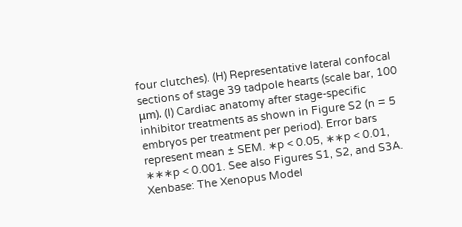four clutches). (H) Representative lateral confocal sections of stage 39 tadpole hearts (scale bar, 100 μm). (I) Cardiac anatomy after stage-specific inhibitor treatments as shown in Figure S2 (n = 5 embryos per treatment per period). Error bars represent mean ± SEM. ∗p < 0.05, ∗∗p < 0.01, ∗∗∗p < 0.001. See also Figures S1, S2, and S3A.
Xenbase: The Xenopus Model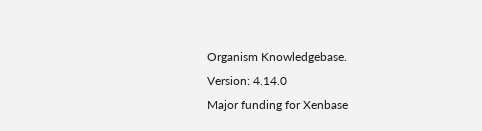Organism Knowledgebase.
Version: 4.14.0
Major funding for Xenbase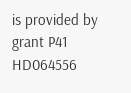is provided by grant P41 HD064556